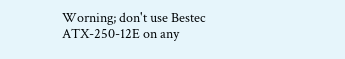Worning; don't use Bestec ATX-250-12E on any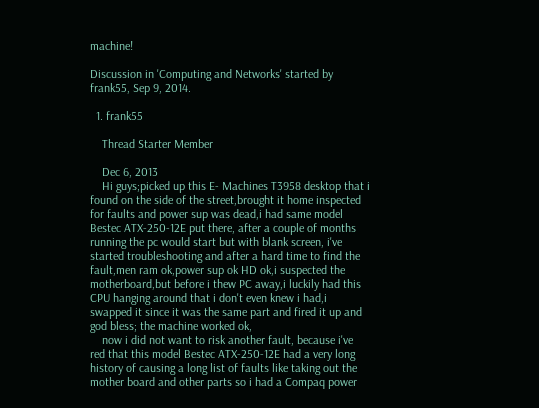machine!

Discussion in 'Computing and Networks' started by frank55, Sep 9, 2014.

  1. frank55

    Thread Starter Member

    Dec 6, 2013
    Hi guys;picked up this E- Machines T3958 desktop that i found on the side of the street,brought it home inspected for faults and power sup was dead,i had same model Bestec ATX-250-12E put there, after a couple of months running the pc would start but with blank screen, i've started troubleshooting and after a hard time to find the fault,men ram ok,power sup ok HD ok,i suspected the motherboard,but before i thew PC away,i luckily had this CPU hanging around that i don't even knew i had,i swapped it since it was the same part and fired it up and god bless; the machine worked ok,
    now i did not want to risk another fault, because i've red that this model Bestec ATX-250-12E had a very long history of causing a long list of faults like taking out the mother board and other parts so i had a Compaq power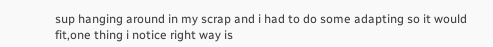sup hanging around in my scrap and i had to do some adapting so it would fit,one thing i notice right way is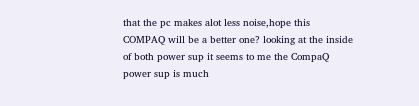that the pc makes alot less noise,hope this COMPAQ will be a better one? looking at the inside of both power sup it seems to me the CompaQ power sup is much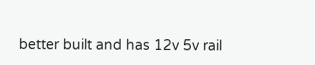better built and has 12v 5v rail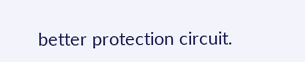better protection circuit.